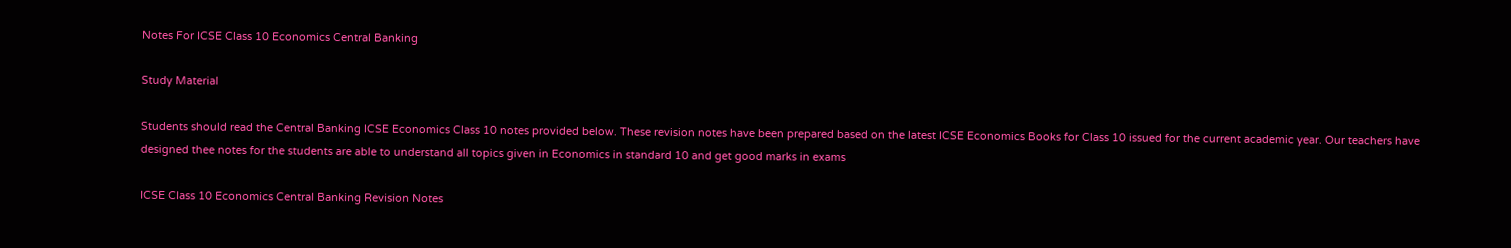Notes For ICSE Class 10 Economics Central Banking

Study Material

Students should read the Central Banking ICSE Economics Class 10 notes provided below. These revision notes have been prepared based on the latest ICSE Economics Books for Class 10 issued for the current academic year. Our teachers have designed thee notes for the students are able to understand all topics given in Economics in standard 10 and get good marks in exams

ICSE Class 10 Economics Central Banking Revision Notes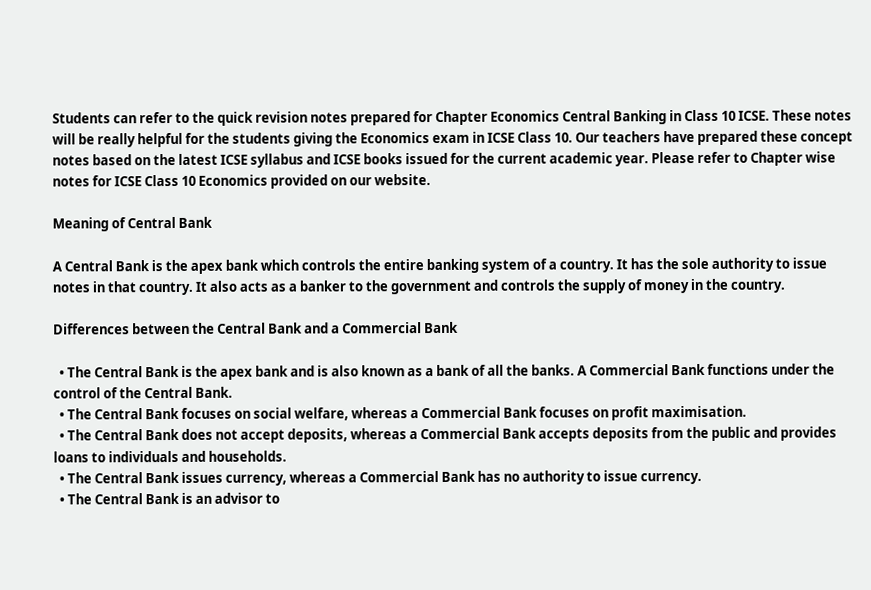Students can refer to the quick revision notes prepared for Chapter Economics Central Banking in Class 10 ICSE. These notes will be really helpful for the students giving the Economics exam in ICSE Class 10. Our teachers have prepared these concept notes based on the latest ICSE syllabus and ICSE books issued for the current academic year. Please refer to Chapter wise notes for ICSE Class 10 Economics provided on our website.

Meaning of Central Bank

A Central Bank is the apex bank which controls the entire banking system of a country. It has the sole authority to issue notes in that country. It also acts as a banker to the government and controls the supply of money in the country.

Differences between the Central Bank and a Commercial Bank

  • The Central Bank is the apex bank and is also known as a bank of all the banks. A Commercial Bank functions under the control of the Central Bank.
  • The Central Bank focuses on social welfare, whereas a Commercial Bank focuses on profit maximisation.
  • The Central Bank does not accept deposits, whereas a Commercial Bank accepts deposits from the public and provides loans to individuals and households.
  • The Central Bank issues currency, whereas a Commercial Bank has no authority to issue currency.
  • The Central Bank is an advisor to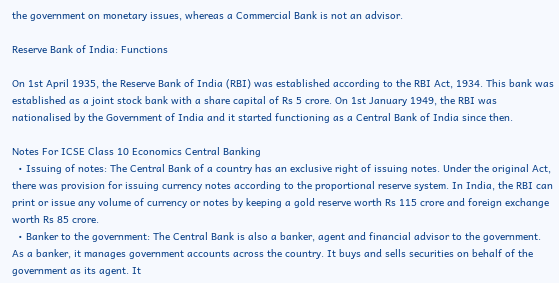the government on monetary issues, whereas a Commercial Bank is not an advisor.

Reserve Bank of India: Functions

On 1st April 1935, the Reserve Bank of India (RBI) was established according to the RBI Act, 1934. This bank was established as a joint stock bank with a share capital of Rs 5 crore. On 1st January 1949, the RBI was nationalised by the Government of India and it started functioning as a Central Bank of India since then.

Notes For ICSE Class 10 Economics Central Banking
  • Issuing of notes: The Central Bank of a country has an exclusive right of issuing notes. Under the original Act, there was provision for issuing currency notes according to the proportional reserve system. In India, the RBI can print or issue any volume of currency or notes by keeping a gold reserve worth Rs 115 crore and foreign exchange worth Rs 85 crore.
  • Banker to the government: The Central Bank is also a banker, agent and financial advisor to the government. As a banker, it manages government accounts across the country. It buys and sells securities on behalf of the government as its agent. It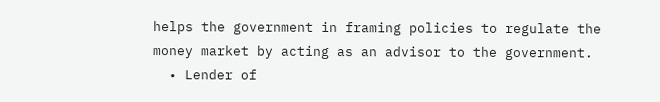helps the government in framing policies to regulate the money market by acting as an advisor to the government.
  • Lender of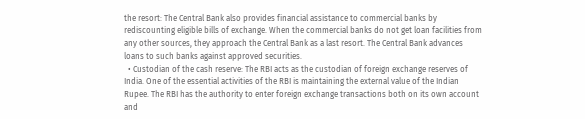the resort: The Central Bank also provides financial assistance to commercial banks by rediscounting eligible bills of exchange. When the commercial banks do not get loan facilities from any other sources, they approach the Central Bank as a last resort. The Central Bank advances loans to such banks against approved securities.
  • Custodian of the cash reserve: The RBI acts as the custodian of foreign exchange reserves of India. One of the essential activities of the RBI is maintaining the external value of the Indian Rupee. The RBI has the authority to enter foreign exchange transactions both on its own account and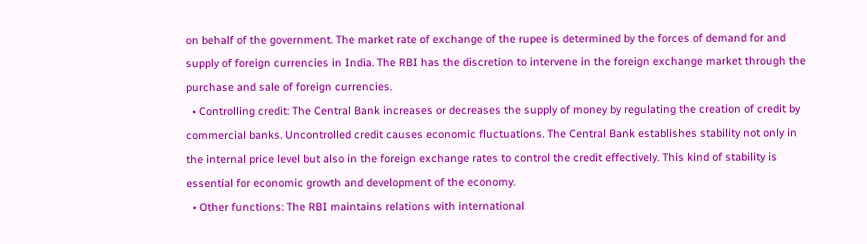on behalf of the government. The market rate of exchange of the rupee is determined by the forces of demand for and supply of foreign currencies in India. The RBI has the discretion to intervene in the foreign exchange market through the purchase and sale of foreign currencies.
  • Controlling credit: The Central Bank increases or decreases the supply of money by regulating the creation of credit by commercial banks. Uncontrolled credit causes economic fluctuations. The Central Bank establishes stability not only in the internal price level but also in the foreign exchange rates to control the credit effectively. This kind of stability is essential for economic growth and development of the economy.
  • Other functions: The RBI maintains relations with international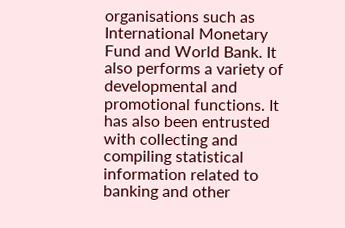organisations such as International Monetary Fund and World Bank. It also performs a variety of developmental and promotional functions. It has also been entrusted with collecting and compiling statistical information related to banking and other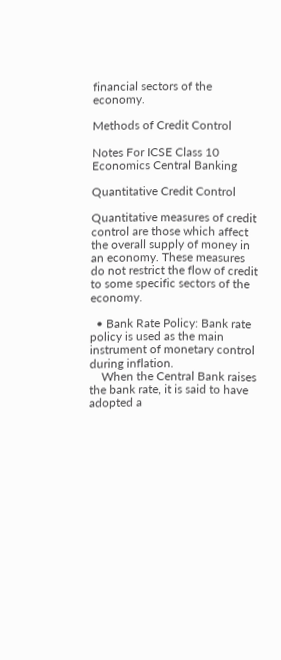financial sectors of the economy.

Methods of Credit Control

Notes For ICSE Class 10 Economics Central Banking

Quantitative Credit Control

Quantitative measures of credit control are those which affect the overall supply of money in an economy. These measures do not restrict the flow of credit to some specific sectors of the economy.

  • Bank Rate Policy: Bank rate policy is used as the main instrument of monetary control during inflation.
    When the Central Bank raises the bank rate, it is said to have adopted a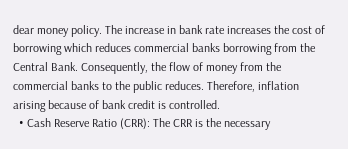dear money policy. The increase in bank rate increases the cost of borrowing which reduces commercial banks borrowing from the Central Bank. Consequently, the flow of money from the commercial banks to the public reduces. Therefore, inflation arising because of bank credit is controlled.
  • Cash Reserve Ratio (CRR): The CRR is the necessary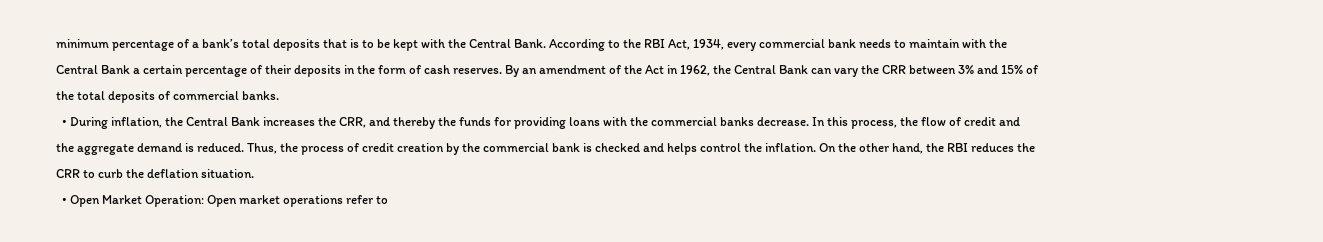minimum percentage of a bank’s total deposits that is to be kept with the Central Bank. According to the RBI Act, 1934, every commercial bank needs to maintain with the Central Bank a certain percentage of their deposits in the form of cash reserves. By an amendment of the Act in 1962, the Central Bank can vary the CRR between 3% and 15% of the total deposits of commercial banks.
  • During inflation, the Central Bank increases the CRR, and thereby the funds for providing loans with the commercial banks decrease. In this process, the flow of credit and the aggregate demand is reduced. Thus, the process of credit creation by the commercial bank is checked and helps control the inflation. On the other hand, the RBI reduces the CRR to curb the deflation situation.
  • Open Market Operation: Open market operations refer to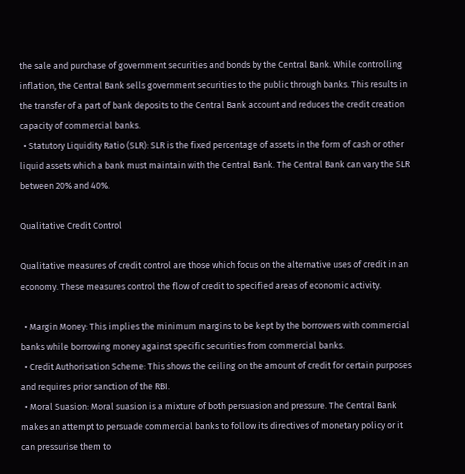the sale and purchase of government securities and bonds by the Central Bank. While controlling inflation, the Central Bank sells government securities to the public through banks. This results in the transfer of a part of bank deposits to the Central Bank account and reduces the credit creation capacity of commercial banks.
  • Statutory Liquidity Ratio (SLR): SLR is the fixed percentage of assets in the form of cash or other liquid assets which a bank must maintain with the Central Bank. The Central Bank can vary the SLR between 20% and 40%.

Qualitative Credit Control

Qualitative measures of credit control are those which focus on the alternative uses of credit in an economy. These measures control the flow of credit to specified areas of economic activity.

  • Margin Money: This implies the minimum margins to be kept by the borrowers with commercial banks while borrowing money against specific securities from commercial banks.
  • Credit Authorisation Scheme: This shows the ceiling on the amount of credit for certain purposes and requires prior sanction of the RBI.
  • Moral Suasion: Moral suasion is a mixture of both persuasion and pressure. The Central Bank makes an attempt to persuade commercial banks to follow its directives of monetary policy or it can pressurise them to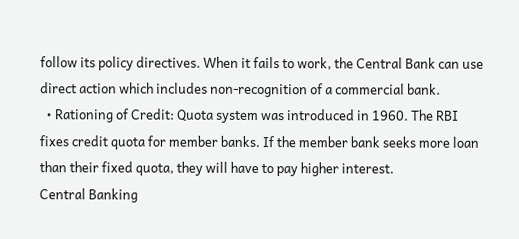follow its policy directives. When it fails to work, the Central Bank can use direct action which includes non-recognition of a commercial bank.
  • Rationing of Credit: Quota system was introduced in 1960. The RBI fixes credit quota for member banks. If the member bank seeks more loan than their fixed quota, they will have to pay higher interest.
Central Banking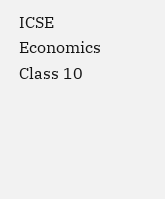ICSE Economics Class 10